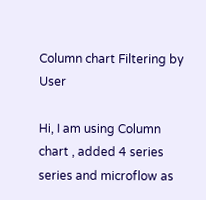Column chart Filtering by User

Hi, I am using Column chart , added 4 series series and microflow as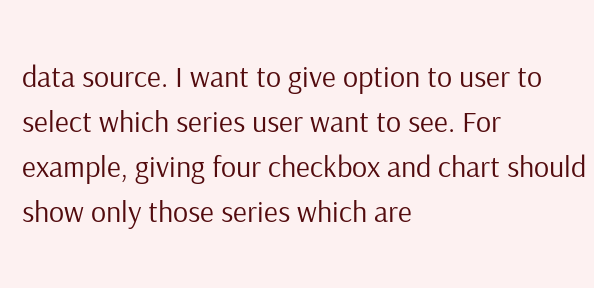data source. I want to give option to user to select which series user want to see. For example, giving four checkbox and chart should show only those series which are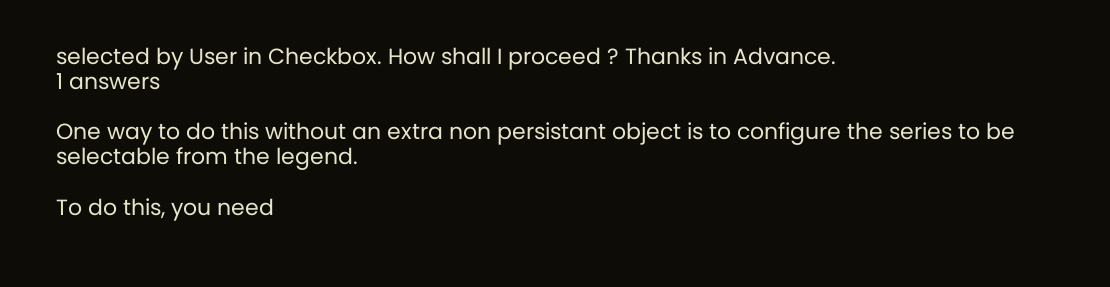selected by User in Checkbox. How shall I proceed ? Thanks in Advance.
1 answers

One way to do this without an extra non persistant object is to configure the series to be selectable from the legend.

To do this, you need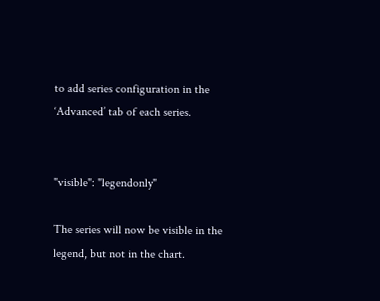to add series configuration in the ‘Advanced’ tab of each series.


"visible": "legendonly"

The series will now be visible in the legend, but not in the chart.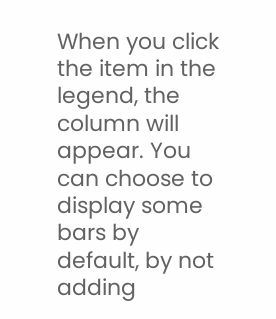When you click the item in the legend, the column will appear. You can choose to display some bars by default, by not adding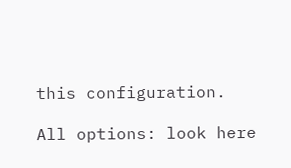this configuration.

All options: look here